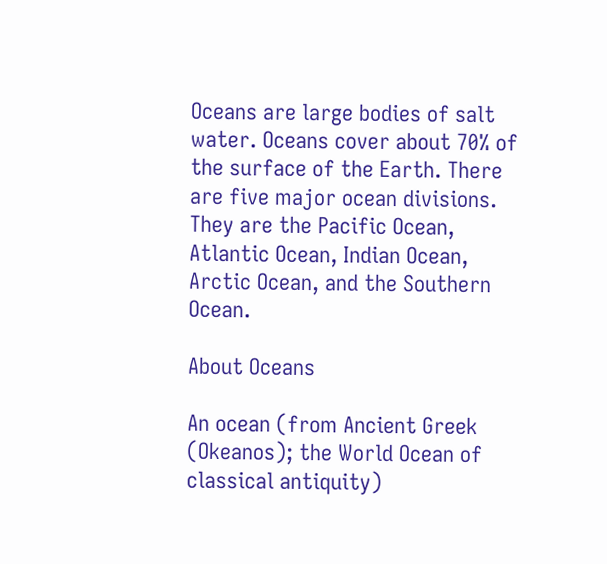Oceans are large bodies of salt water. Oceans cover about 70% of the surface of the Earth. There are five major ocean divisions. They are the Pacific Ocean, Atlantic Ocean, Indian Ocean, Arctic Ocean, and the Southern Ocean.

About Oceans

An ocean (from Ancient Greek (Okeanos); the World Ocean of classical antiquity)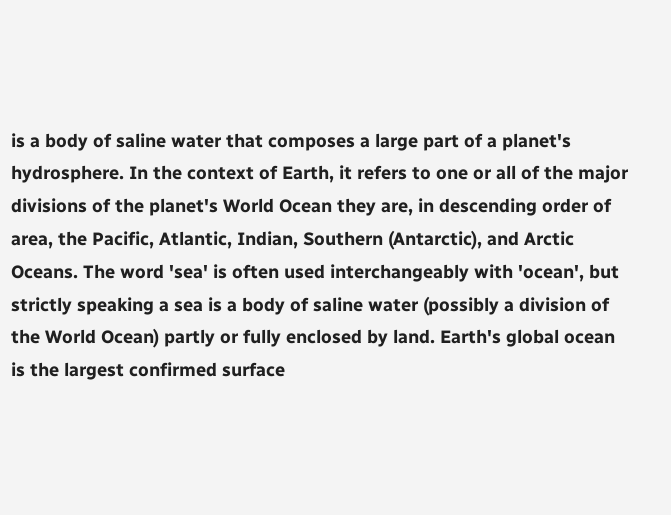is a body of saline water that composes a large part of a planet's hydrosphere. In the context of Earth, it refers to one or all of the major divisions of the planet's World Ocean they are, in descending order of area, the Pacific, Atlantic, Indian, Southern (Antarctic), and Arctic Oceans. The word 'sea' is often used interchangeably with 'ocean', but strictly speaking a sea is a body of saline water (possibly a division of the World Ocean) partly or fully enclosed by land. Earth's global ocean is the largest confirmed surface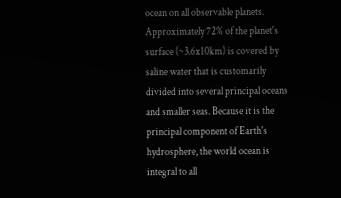ocean on all observable planets. Approximately 72% of the planet's surface (~3.6x10km) is covered by saline water that is customarily divided into several principal oceans and smaller seas. Because it is the principal component of Earth's hydrosphere, the world ocean is integral to all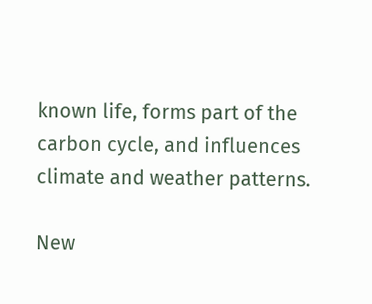known life, forms part of the carbon cycle, and influences climate and weather patterns.

New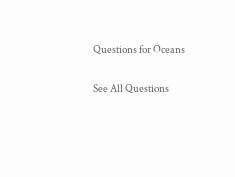Questions for Oceans

See All Questions